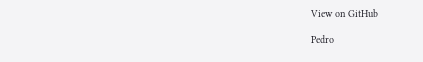View on GitHub

Pedro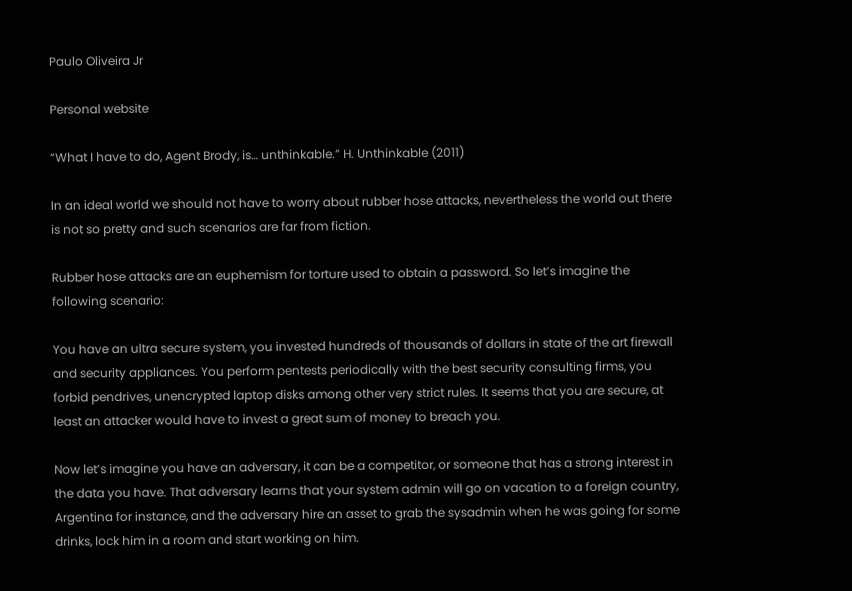Paulo Oliveira Jr

Personal website

“What I have to do, Agent Brody, is… unthinkable.” H. Unthinkable (2011)

In an ideal world we should not have to worry about rubber hose attacks, nevertheless the world out there is not so pretty and such scenarios are far from fiction.

Rubber hose attacks are an euphemism for torture used to obtain a password. So let’s imagine the following scenario:

You have an ultra secure system, you invested hundreds of thousands of dollars in state of the art firewall and security appliances. You perform pentests periodically with the best security consulting firms, you forbid pendrives, unencrypted laptop disks among other very strict rules. It seems that you are secure, at least an attacker would have to invest a great sum of money to breach you.

Now let’s imagine you have an adversary, it can be a competitor, or someone that has a strong interest in the data you have. That adversary learns that your system admin will go on vacation to a foreign country, Argentina for instance, and the adversary hire an asset to grab the sysadmin when he was going for some drinks, lock him in a room and start working on him.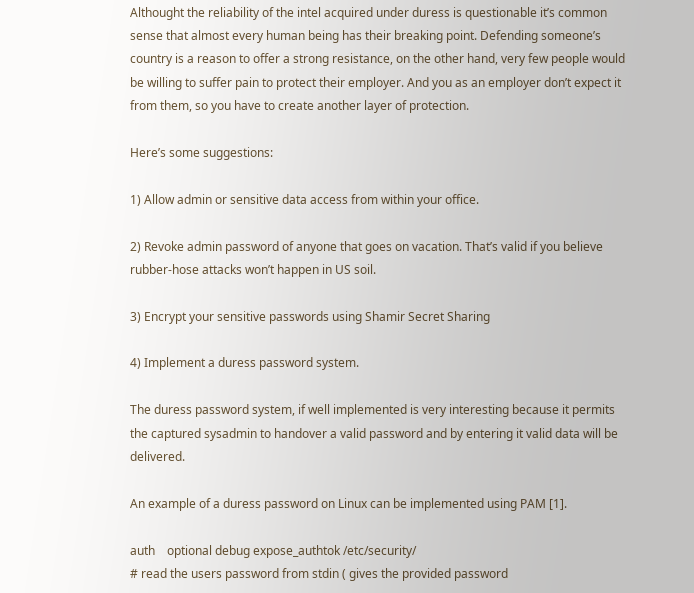Althought the reliability of the intel acquired under duress is questionable it’s common sense that almost every human being has their breaking point. Defending someone’s country is a reason to offer a strong resistance, on the other hand, very few people would be willing to suffer pain to protect their employer. And you as an employer don’t expect it from them, so you have to create another layer of protection.

Here’s some suggestions:

1) Allow admin or sensitive data access from within your office.

2) Revoke admin password of anyone that goes on vacation. That’s valid if you believe rubber-hose attacks won’t happen in US soil.

3) Encrypt your sensitive passwords using Shamir Secret Sharing

4) Implement a duress password system.

The duress password system, if well implemented is very interesting because it permits the captured sysadmin to handover a valid password and by entering it valid data will be delivered.

An example of a duress password on Linux can be implemented using PAM [1].

auth    optional debug expose_authtok /etc/security/
# read the users password from stdin ( gives the provided password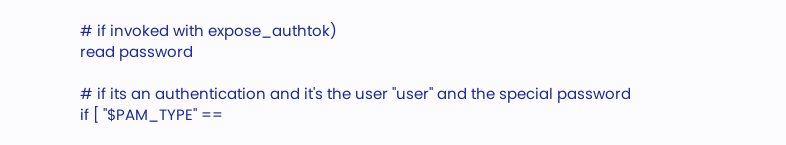# if invoked with expose_authtok)
read password

# if its an authentication and it's the user "user" and the special password
if [ "$PAM_TYPE" ==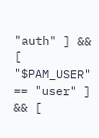"auth" ] && [ "$PAM_USER" == "user" ] && [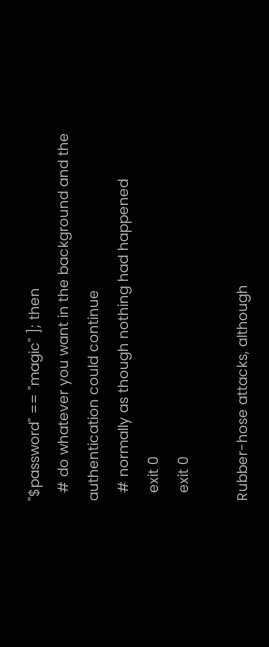"$password" == "magic" ]; then
  # do whatever you want in the background and the authentication could continue
  # normally as though nothing had happened
  exit 0
  exit 0

Rubber-hose attacks, although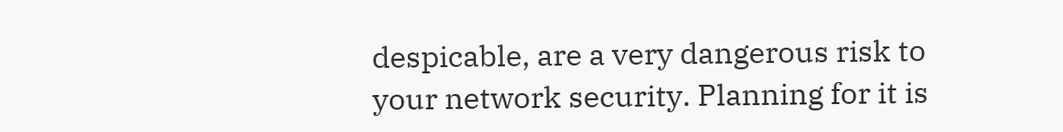despicable, are a very dangerous risk to your network security. Planning for it is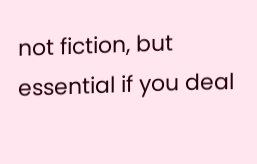not fiction, but essential if you deal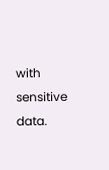with sensitive data.